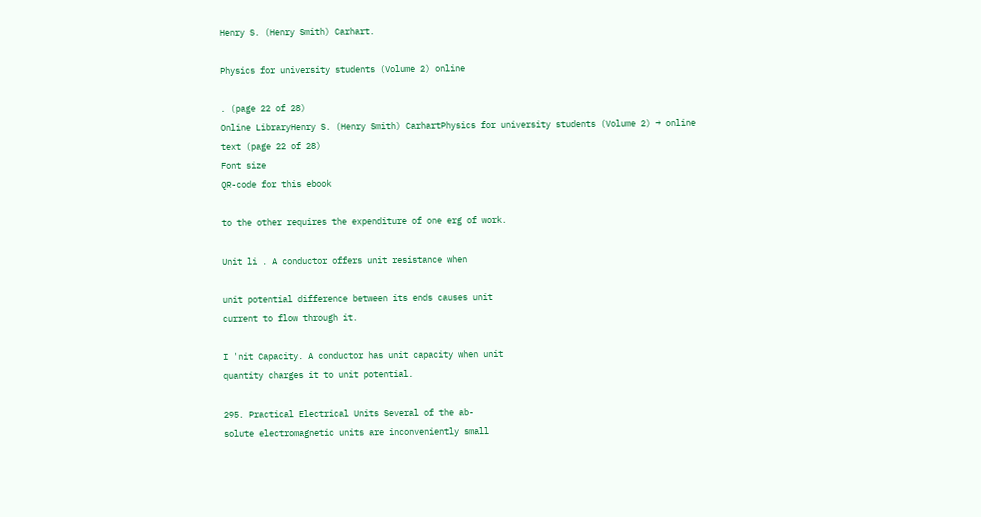Henry S. (Henry Smith) Carhart.

Physics for university students (Volume 2) online

. (page 22 of 28)
Online LibraryHenry S. (Henry Smith) CarhartPhysics for university students (Volume 2) → online text (page 22 of 28)
Font size
QR-code for this ebook

to the other requires the expenditure of one erg of work.

Unit li . A conductor offers unit resistance when

unit potential difference between its ends causes unit
current to flow through it.

I 'nit Capacity. A conductor has unit capacity when unit
quantity charges it to unit potential.

295. Practical Electrical Units Several of the ab-
solute electromagnetic units are inconveniently small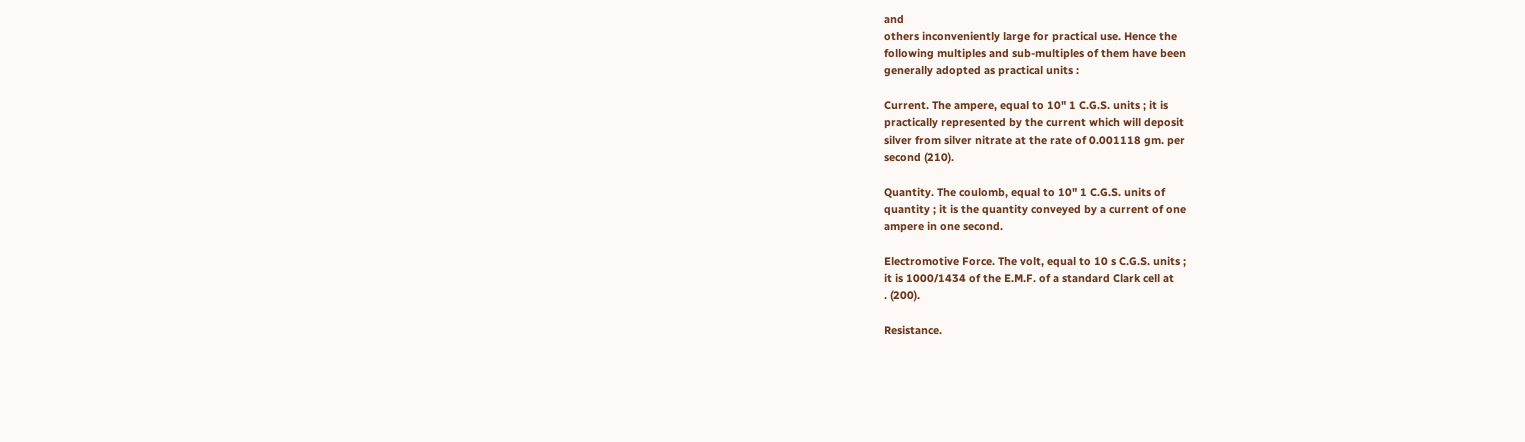and
others inconveniently large for practical use. Hence the
following multiples and sub-multiples of them have been
generally adopted as practical units :

Current. The ampere, equal to 10" 1 C.G.S. units ; it is
practically represented by the current which will deposit
silver from silver nitrate at the rate of 0.001118 gm. per
second (210).

Quantity. The coulomb, equal to 10" 1 C.G.S. units of
quantity ; it is the quantity conveyed by a current of one
ampere in one second.

Electromotive Force. The volt, equal to 10 s C.G.S. units ;
it is 1000/1434 of the E.M.F. of a standard Clark cell at
. (200).

Resistance.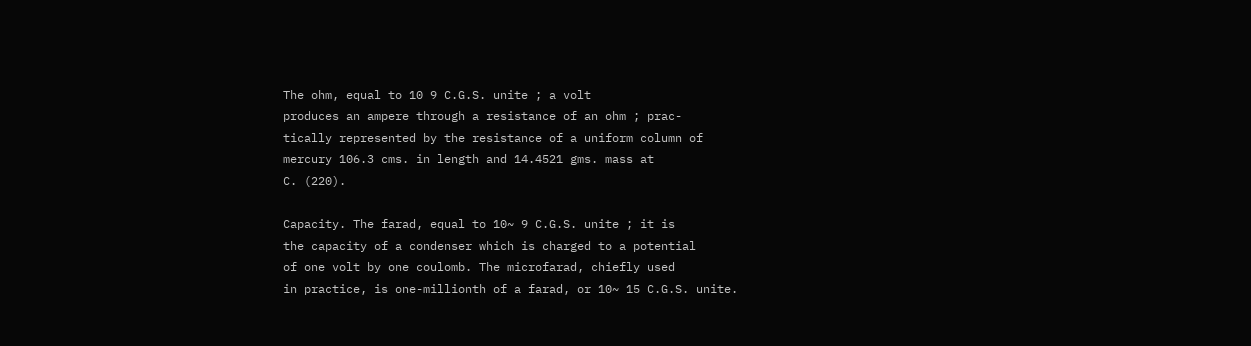The ohm, equal to 10 9 C.G.S. unite ; a volt
produces an ampere through a resistance of an ohm ; prac-
tically represented by the resistance of a uniform column of
mercury 106.3 cms. in length and 14.4521 gms. mass at
C. (220).

Capacity. The farad, equal to 10~ 9 C.G.S. unite ; it is
the capacity of a condenser which is charged to a potential
of one volt by one coulomb. The microfarad, chiefly used
in practice, is one-millionth of a farad, or 10~ 15 C.G.S. unite.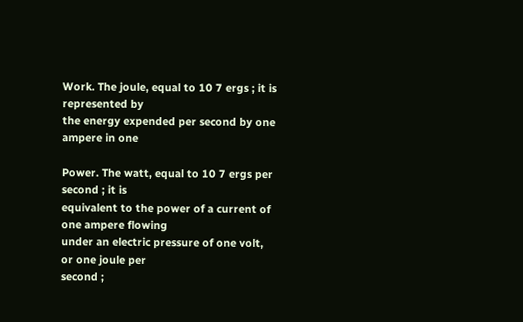Work. The joule, equal to 10 7 ergs ; it is represented by
the energy expended per second by one ampere in one

Power. The watt, equal to 10 7 ergs per second ; it is
equivalent to the power of a current of one ampere flowing
under an electric pressure of one volt, or one joule per
second ;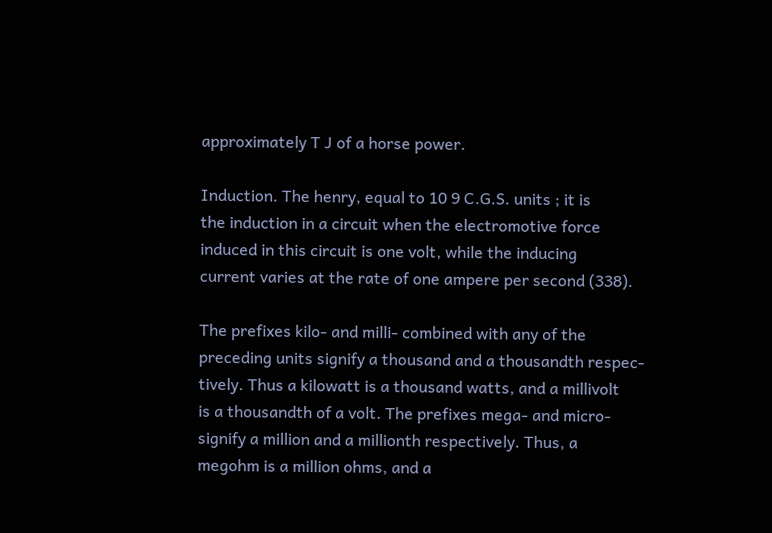approximately T J of a horse power.

Induction. The henry, equal to 10 9 C.G.S. units ; it is
the induction in a circuit when the electromotive force
induced in this circuit is one volt, while the inducing
current varies at the rate of one ampere per second (338).

The prefixes kilo- and milli- combined with any of the
preceding units signify a thousand and a thousandth respec-
tively. Thus a kilowatt is a thousand watts, and a millivolt
is a thousandth of a volt. The prefixes mega- and micro-
signify a million and a millionth respectively. Thus, a
megohm is a million ohms, and a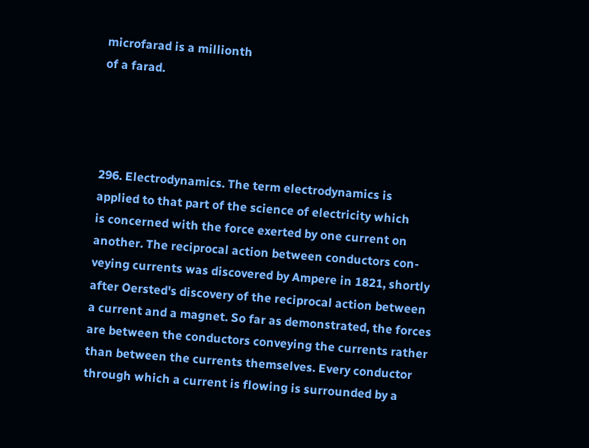microfarad is a millionth
of a farad.




296. Electrodynamics. The term electrodynamics is
applied to that part of the science of electricity which
is concerned with the force exerted by one current on
another. The reciprocal action between conductors con-
veying currents was discovered by Ampere in 1821, shortly
after Oersted's discovery of the reciprocal action between
a current and a magnet. So far as demonstrated, the forces
are between the conductors conveying the currents rather
than between the currents themselves. Every conductor
through which a current is flowing is surrounded by a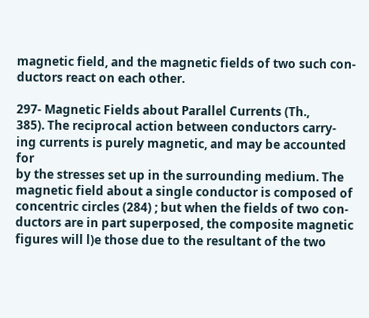magnetic field, and the magnetic fields of two such con-
ductors react on each other.

297- Magnetic Fields about Parallel Currents (Th.,
385). The reciprocal action between conductors carry-
ing currents is purely magnetic, and may be accounted for
by the stresses set up in the surrounding medium. The
magnetic field about a single conductor is composed of
concentric circles (284) ; but when the fields of two con-
ductors are in part superposed, the composite magnetic
figures will l)e those due to the resultant of the two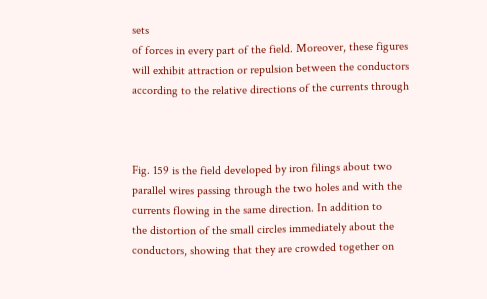sets
of forces in every part of the field. Moreover, these figures
will exhibit attraction or repulsion between the conductors
according to the relative directions of the currents through



Fig. 159 is the field developed by iron filings about two
parallel wires passing through the two holes and with the
currents flowing in the same direction. In addition to
the distortion of the small circles immediately about the
conductors, showing that they are crowded together on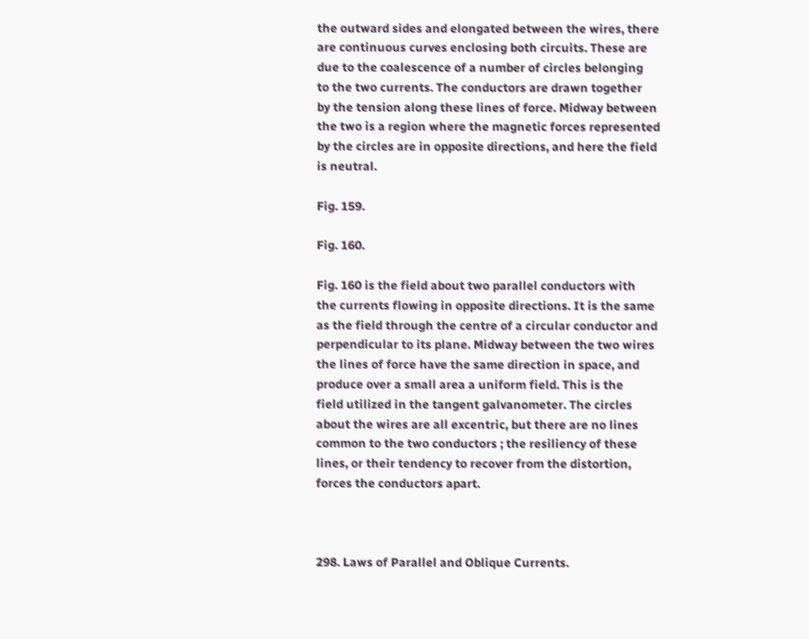the outward sides and elongated between the wires, there
are continuous curves enclosing both circuits. These are
due to the coalescence of a number of circles belonging
to the two currents. The conductors are drawn together
by the tension along these lines of force. Midway between
the two is a region where the magnetic forces represented
by the circles are in opposite directions, and here the field
is neutral.

Fig. 159.

Fig. 160.

Fig. 160 is the field about two parallel conductors with
the currents flowing in opposite directions. It is the same
as the field through the centre of a circular conductor and
perpendicular to its plane. Midway between the two wires
the lines of force have the same direction in space, and
produce over a small area a uniform field. This is the
field utilized in the tangent galvanometer. The circles
about the wires are all excentric, but there are no lines
common to the two conductors ; the resiliency of these
lines, or their tendency to recover from the distortion,
forces the conductors apart.



298. Laws of Parallel and Oblique Currents.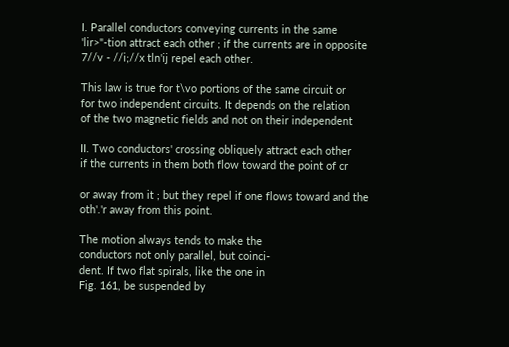I. Parallel conductors conveying currents in the same
'lir>"-tion attract each other ; if the currents are in opposite
7//v - //i;//x tln'ij repel each other.

This law is true for t\vo portions of the same circuit or
for two independent circuits. It depends on the relation
of the two magnetic fields and not on their independent

II. Two conductors' crossing obliquely attract each other
if the currents in them both flow toward the point of cr

or away from it ; but they repel if one flows toward and the
oth'.'r away from this point.

The motion always tends to make the
conductors not only parallel, but coinci-
dent. If two flat spirals, like the one in
Fig. 161, be suspended by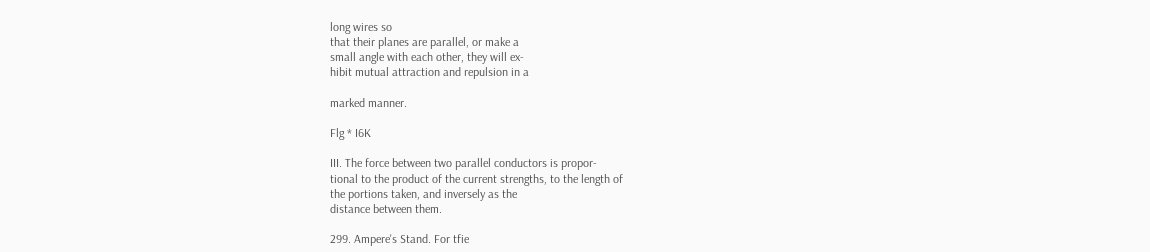long wires so
that their planes are parallel, or make a
small angle with each other, they will ex-
hibit mutual attraction and repulsion in a

marked manner.

Flg * I6K

III. The force between two parallel conductors is propor-
tional to the product of the current strengths, to the length of
the portions taken, and inversely as the
distance between them.

299. Ampere's Stand. For tfie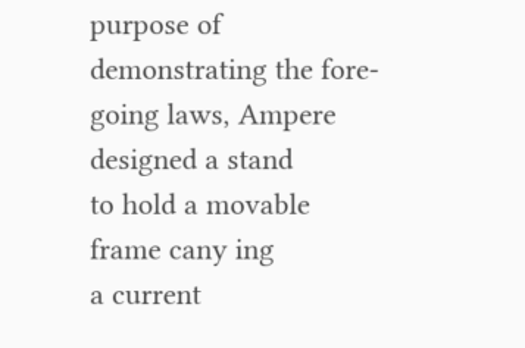purpose of demonstrating the fore-
going laws, Ampere designed a stand
to hold a movable frame cany ing
a current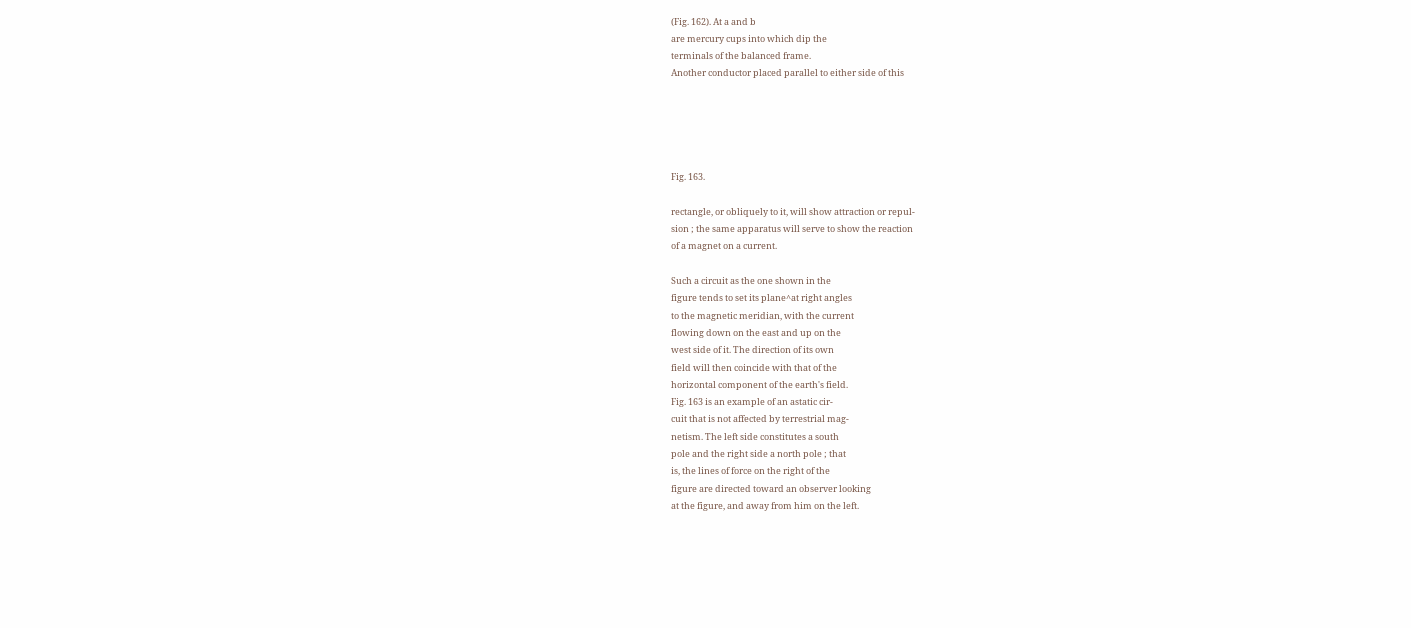(Fig. 162). At a and b
are mercury cups into which dip the
terminals of the balanced frame.
Another conductor placed parallel to either side of this





Fig. 163.

rectangle, or obliquely to it, will show attraction or repul-
sion ; the same apparatus will serve to show the reaction
of a magnet on a current.

Such a circuit as the one shown in the
figure tends to set its plane^at right angles
to the magnetic meridian, with the current
flowing down on the east and up on the
west side of it. The direction of its own
field will then coincide with that of the
horizontal component of the earth's field.
Fig. 163 is an example of an astatic cir-
cuit that is not affected by terrestrial mag-
netism. The left side constitutes a south
pole and the right side a north pole ; that
is, the lines of force on the right of the
figure are directed toward an observer looking
at the figure, and away from him on the left.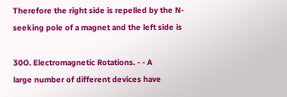Therefore the right side is repelled by the N-
seeking pole of a magnet and the left side is

30O. Electromagnetic Rotations. - - A
large number of different devices have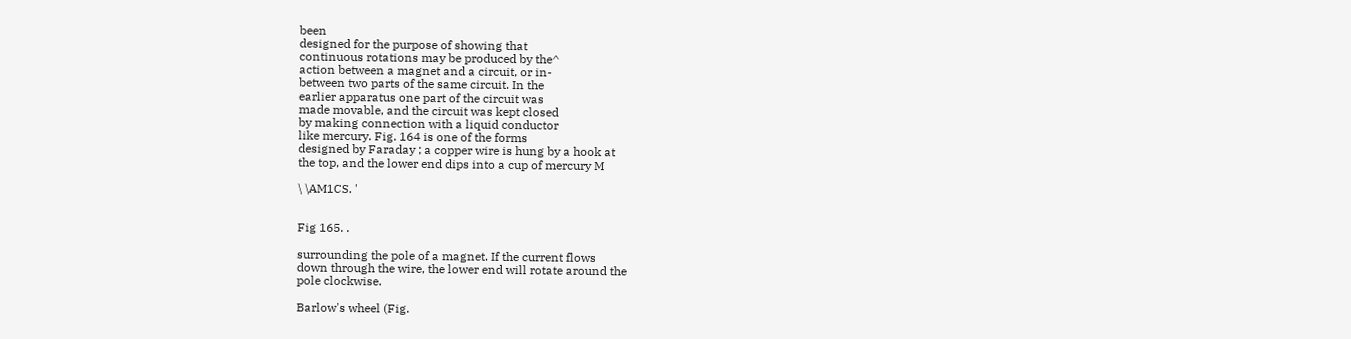been
designed for the purpose of showing that
continuous rotations may be produced by the^
action between a magnet and a circuit, or in-
between two parts of the same circuit. In the
earlier apparatus one part of the circuit was
made movable, and the circuit was kept closed
by making connection with a liquid conductor
like mercury. Fig. 164 is one of the forms
designed by Faraday ; a copper wire is hung by a hook at
the top, and the lower end dips into a cup of mercury M

\ \AM1CS. '


Fig 165. .

surrounding the pole of a magnet. If the current flows
down through the wire, the lower end will rotate around the
pole clockwise.

Barlow's wheel (Fig.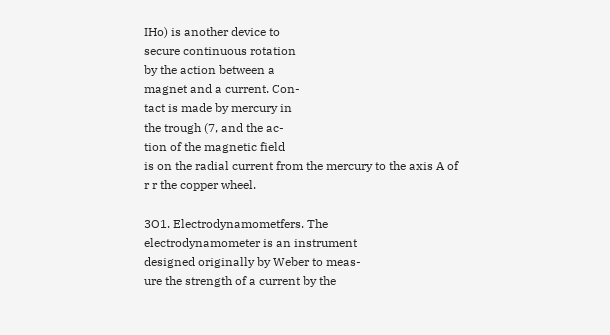IHo) is another device to
secure continuous rotation
by the action between a
magnet and a current. Con-
tact is made by mercury in
the trough (7, and the ac-
tion of the magnetic field
is on the radial current from the mercury to the axis A of
r r the copper wheel.

3O1. Electrodynamometfers. The
electrodynamometer is an instrument
designed originally by Weber to meas-
ure the strength of a current by the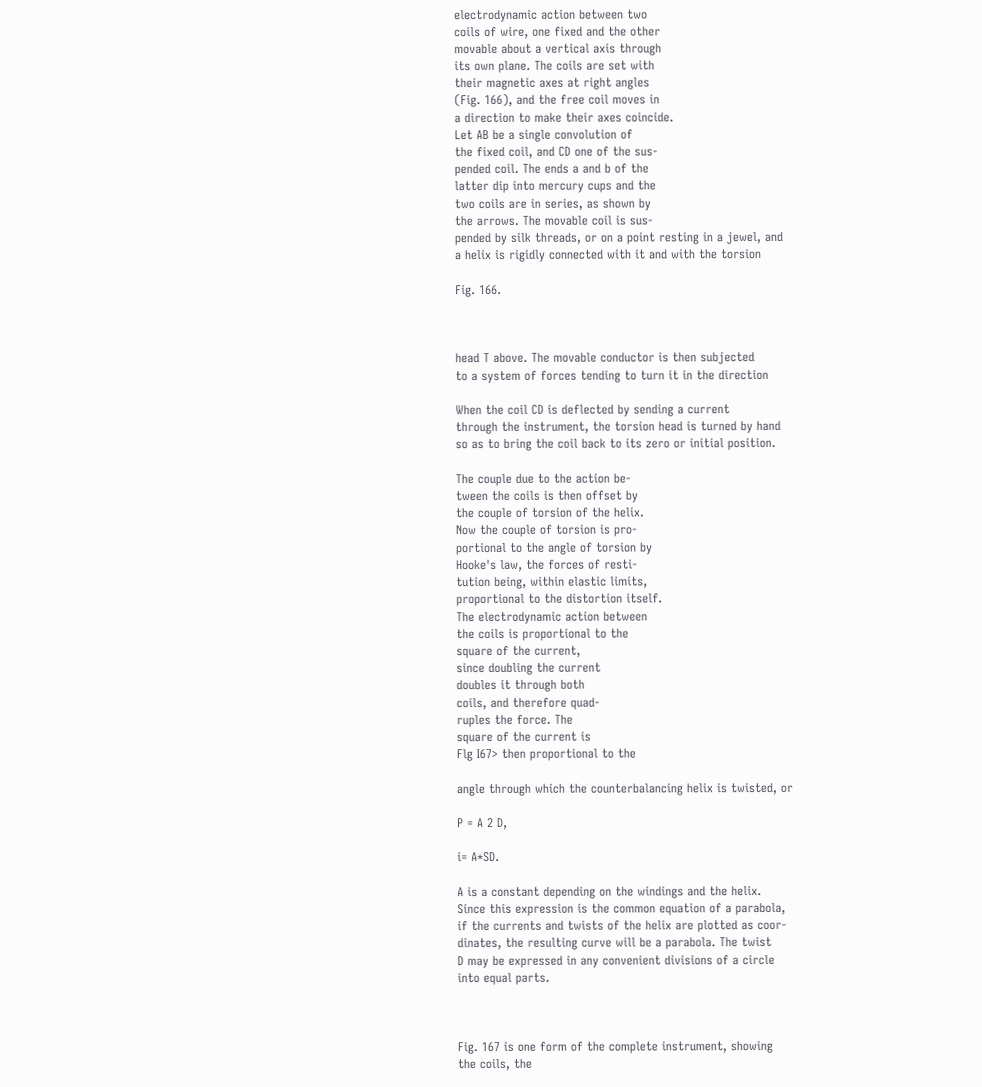electrodynamic action between two
coils of wire, one fixed and the other
movable about a vertical axis through
its own plane. The coils are set with
their magnetic axes at right angles
(Fig. 166), and the free coil moves in
a direction to make their axes coincide.
Let AB be a single convolution of
the fixed coil, and CD one of the sus-
pended coil. The ends a and b of the
latter dip into mercury cups and the
two coils are in series, as shown by
the arrows. The movable coil is sus-
pended by silk threads, or on a point resting in a jewel, and
a helix is rigidly connected with it and with the torsion

Fig. 166.



head T above. The movable conductor is then subjected
to a system of forces tending to turn it in the direction

When the coil CD is deflected by sending a current
through the instrument, the torsion head is turned by hand
so as to bring the coil back to its zero or initial position.

The couple due to the action be-
tween the coils is then offset by
the couple of torsion of the helix.
Now the couple of torsion is pro-
portional to the angle of torsion by
Hooke's law, the forces of resti-
tution being, within elastic limits,
proportional to the distortion itself.
The electrodynamic action between
the coils is proportional to the
square of the current,
since doubling the current
doubles it through both
coils, and therefore quad-
ruples the force. The
square of the current is
Flg I67> then proportional to the

angle through which the counterbalancing helix is twisted, or

P = A 2 D,

i= A*SD.

A is a constant depending on the windings and the helix.
Since this expression is the common equation of a parabola,
if the currents and twists of the helix are plotted as coor-
dinates, the resulting curve will be a parabola. The twist
D may be expressed in any convenient divisions of a circle
into equal parts.



Fig. 167 is one form of the complete instrument, showing
the coils, the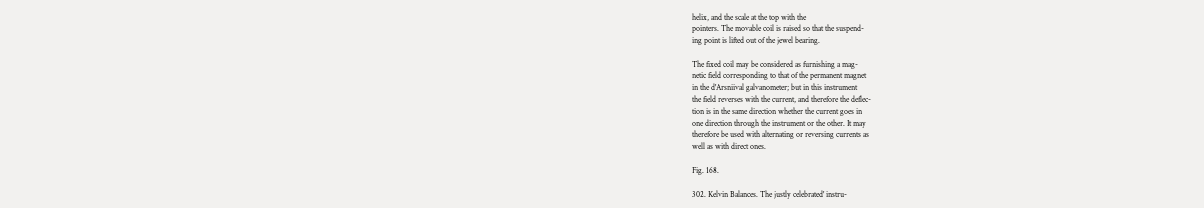helix, and the scale at the top with the
pointers. The movable coil is raised so that the suspend-
ing point is lifted out of the jewel bearing.

The fixed coil may be considered as furnishing a mag-
netic field corresponding to that of the permanent magnet
in the d'Arsniival galvanometer; but in this instrument
the field reverses with the current, and therefore the deflec-
tion is in the same direction whether the current goes in
one direction through the instrument or the other. It may
therefore be used with alternating or reversing currents as
well as with direct ones.

Fig. 168.

302. Kelvin Balances. The justly celebrated' instru-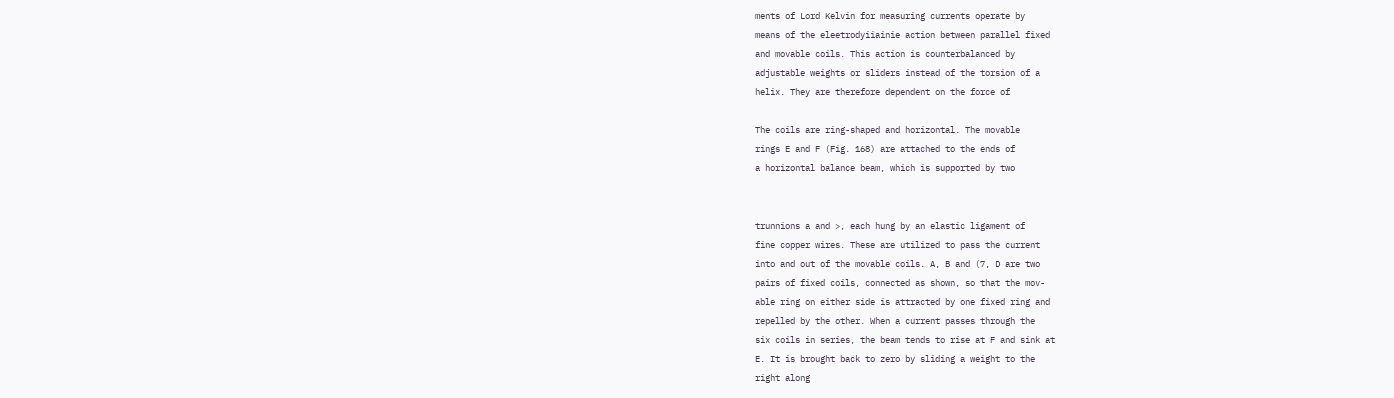ments of Lord Kelvin for measuring currents operate by
means of the eleetrodyiiainie action between parallel fixed
and movable coils. This action is counterbalanced by
adjustable weights or sliders instead of the torsion of a
helix. They are therefore dependent on the force of

The coils are ring-shaped and horizontal. The movable
rings E and F (Fig. 168) are attached to the ends of
a horizontal balance beam, which is supported by two


trunnions a and >, each hung by an elastic ligament of
fine copper wires. These are utilized to pass the current
into and out of the movable coils. A, B and (7, D are two
pairs of fixed coils, connected as shown, so that the mov-
able ring on either side is attracted by one fixed ring and
repelled by the other. When a current passes through the
six coils in series, the beam tends to rise at F and sink at
E. It is brought back to zero by sliding a weight to the
right along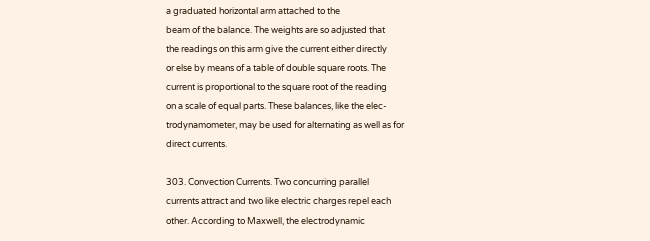a graduated horizontal arm attached to the
beam of the balance. The weights are so adjusted that
the readings on this arm give the current either directly
or else by means of a table of double square roots. The
current is proportional to the square root of the reading
on a scale of equal parts. These balances, like the elec-
trodynamometer, may be used for alternating as well as for
direct currents.

303. Convection Currents. Two concurring parallel
currents attract and two like electric charges repel each
other. According to Maxwell, the electrodynamic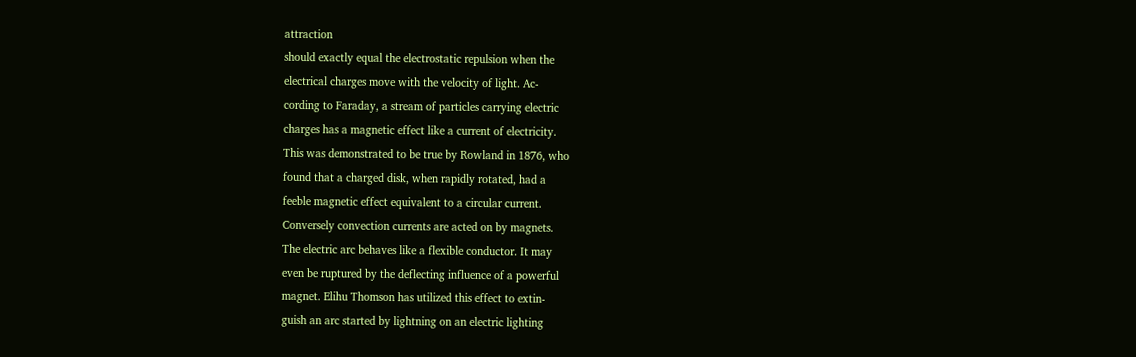attraction
should exactly equal the electrostatic repulsion when the
electrical charges move with the velocity of light. Ac-
cording to Faraday, a stream of particles carrying electric
charges has a magnetic effect like a current of electricity.
This was demonstrated to be true by Rowland in 1876, who
found that a charged disk, when rapidly rotated, had a
feeble magnetic effect equivalent to a circular current.
Conversely convection currents are acted on by magnets.
The electric arc behaves like a flexible conductor. It may
even be ruptured by the deflecting influence of a powerful
magnet. Elihu Thomson has utilized this effect to extin-
guish an arc started by lightning on an electric lighting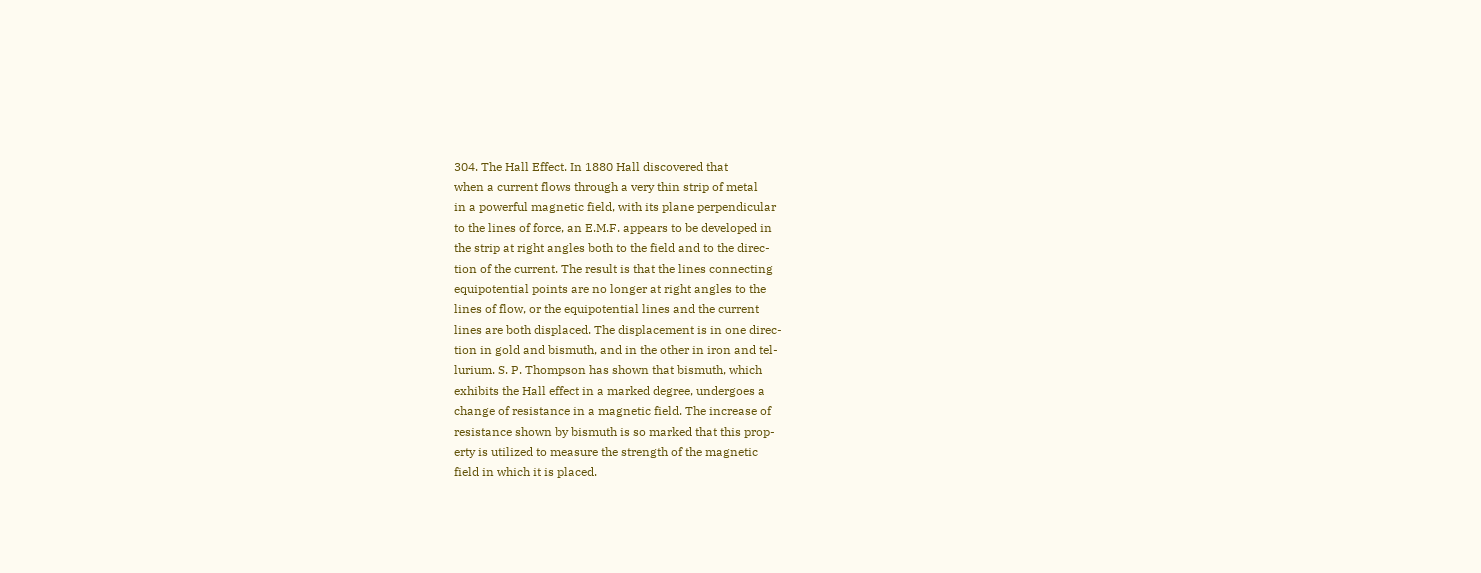304. The Hall Effect. In 1880 Hall discovered that
when a current flows through a very thin strip of metal
in a powerful magnetic field, with its plane perpendicular
to the lines of force, an E.M.F. appears to be developed in
the strip at right angles both to the field and to the direc-
tion of the current. The result is that the lines connecting
equipotential points are no longer at right angles to the
lines of flow, or the equipotential lines and the current
lines are both displaced. The displacement is in one direc-
tion in gold and bismuth, and in the other in iron and tel-
lurium. S. P. Thompson has shown that bismuth, which
exhibits the Hall effect in a marked degree, undergoes a
change of resistance in a magnetic field. The increase of
resistance shown by bismuth is so marked that this prop-
erty is utilized to measure the strength of the magnetic
field in which it is placed.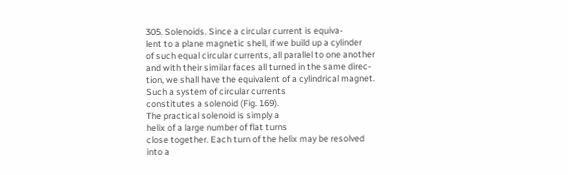305. Solenoids. Since a circular current is equiva-
lent to a plane magnetic shell, if we build up a cylinder
of such equal circular currents, all parallel to one another
and with their similar faces all turned in the same direc-
tion, we shall have the equivalent of a cylindrical magnet.
Such a system of circular currents
constitutes a solenoid (Fig. 169).
The practical solenoid is simply a
helix of a large number of flat turns
close together. Each turn of the helix may be resolved
into a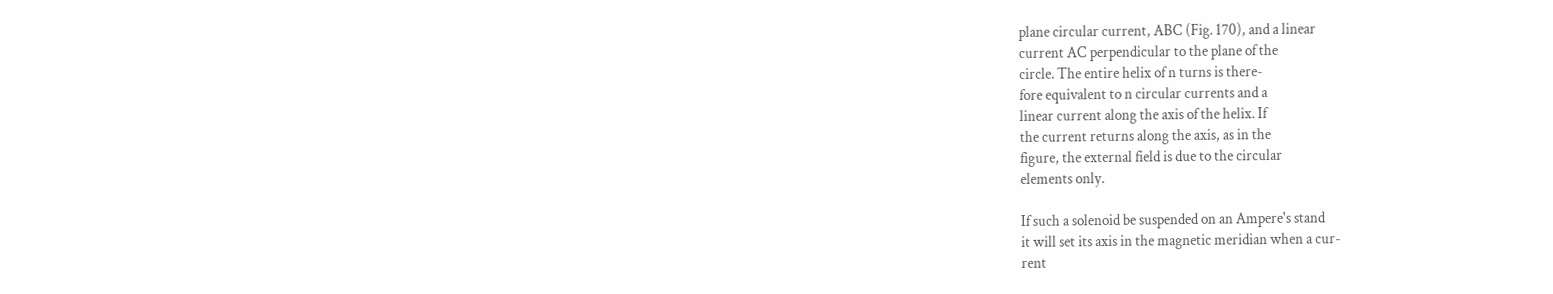plane circular current, ABC (Fig. 170), and a linear
current AC perpendicular to the plane of the
circle. The entire helix of n turns is there-
fore equivalent to n circular currents and a
linear current along the axis of the helix. If
the current returns along the axis, as in the
figure, the external field is due to the circular
elements only.

If such a solenoid be suspended on an Ampere's stand
it will set its axis in the magnetic meridian when a cur-
rent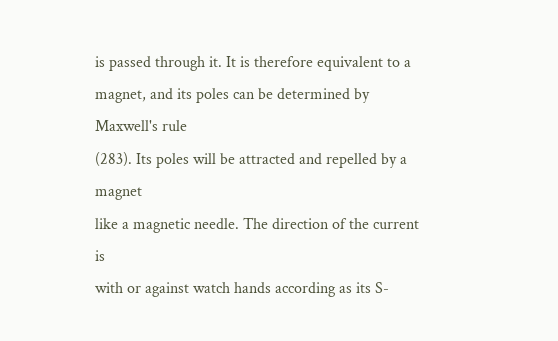is passed through it. It is therefore equivalent to a
magnet, and its poles can be determined by Maxwell's rule
(283). Its poles will be attracted and repelled by a magnet
like a magnetic needle. The direction of the current is
with or against watch hands according as its S-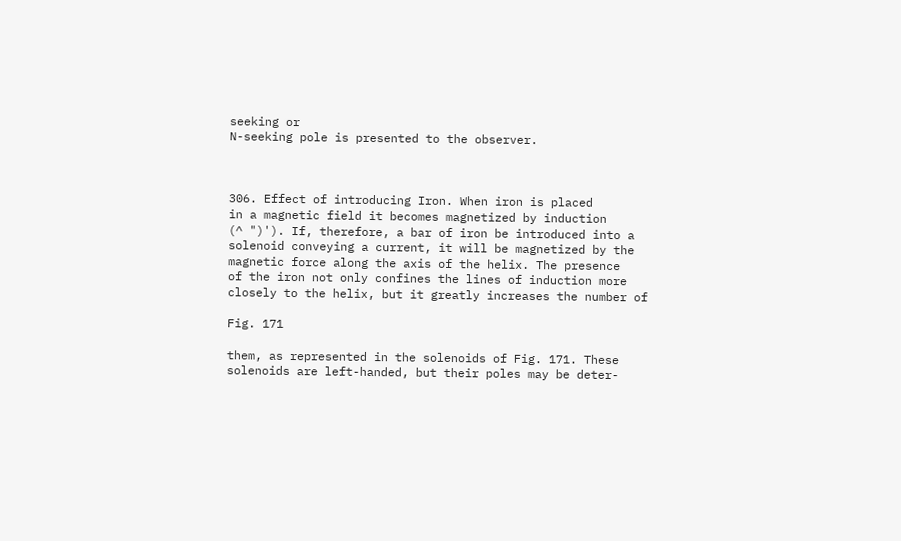seeking or
N-seeking pole is presented to the observer.



306. Effect of introducing Iron. When iron is placed
in a magnetic field it becomes magnetized by induction
(^ ")'). If, therefore, a bar of iron be introduced into a
solenoid conveying a current, it will be magnetized by the
magnetic force along the axis of the helix. The presence
of the iron not only confines the lines of induction more
closely to the helix, but it greatly increases the number of

Fig. 171

them, as represented in the solenoids of Fig. 171. These
solenoids are left-handed, but their poles may be deter-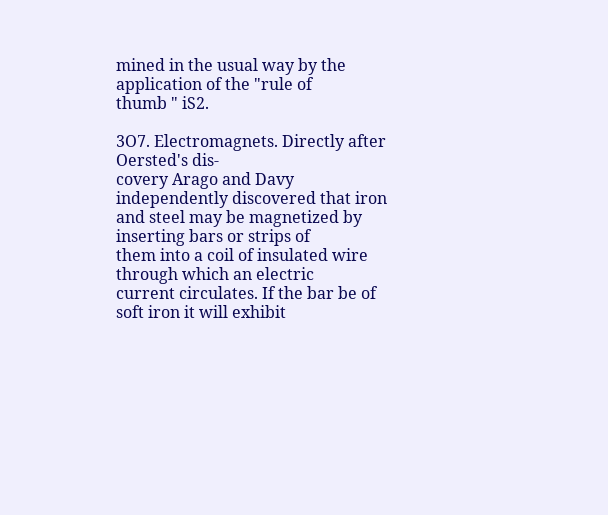mined in the usual way by the application of the "rule of
thumb " iS2.

3O7. Electromagnets. Directly after Oersted's dis-
covery Arago and Davy independently discovered that iron
and steel may be magnetized by inserting bars or strips of
them into a coil of insulated wire through which an electric
current circulates. If the bar be of soft iron it will exhibit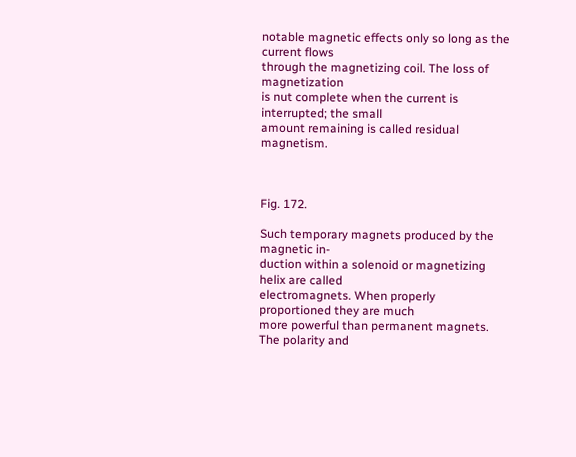notable magnetic effects only so long as the current flows
through the magnetizing coil. The loss of magnetization
is nut complete when the current is interrupted; the small
amount remaining is called residual magnetism.



Fig. 172.

Such temporary magnets produced by the magnetic in-
duction within a solenoid or magnetizing helix are called
electromagnets. When properly proportioned they are much
more powerful than permanent magnets. The polarity and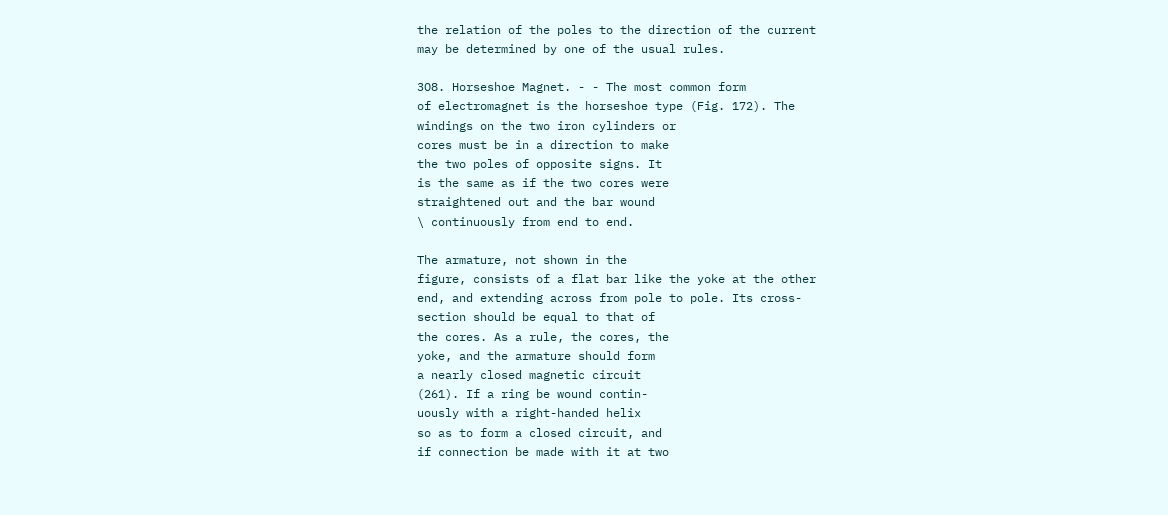the relation of the poles to the direction of the current
may be determined by one of the usual rules.

3O8. Horseshoe Magnet. - - The most common form
of electromagnet is the horseshoe type (Fig. 172). The
windings on the two iron cylinders or
cores must be in a direction to make
the two poles of opposite signs. It
is the same as if the two cores were
straightened out and the bar wound
\ continuously from end to end.

The armature, not shown in the
figure, consists of a flat bar like the yoke at the other
end, and extending across from pole to pole. Its cross-
section should be equal to that of
the cores. As a rule, the cores, the
yoke, and the armature should form
a nearly closed magnetic circuit
(261). If a ring be wound contin-
uously with a right-handed helix
so as to form a closed circuit, and
if connection be made with it at two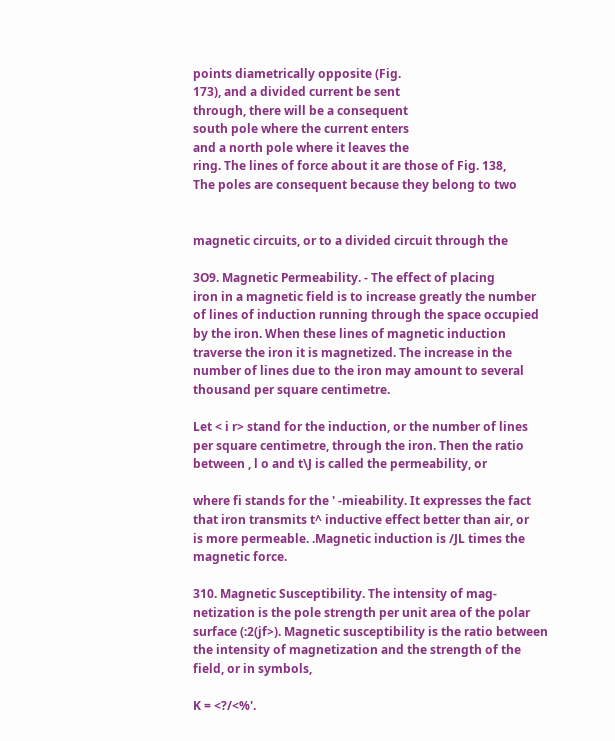points diametrically opposite (Fig.
173), and a divided current be sent
through, there will be a consequent
south pole where the current enters
and a north pole where it leaves the
ring. The lines of force about it are those of Fig. 138,
The poles are consequent because they belong to two


magnetic circuits, or to a divided circuit through the

3O9. Magnetic Permeability. - The effect of placing
iron in a magnetic field is to increase greatly the number
of lines of induction running through the space occupied
by the iron. When these lines of magnetic induction
traverse the iron it is magnetized. The increase in the
number of lines due to the iron may amount to several
thousand per square centimetre.

Let < i r> stand for the induction, or the number of lines
per square centimetre, through the iron. Then the ratio
between , l o and t\J is called the permeability, or

where fi stands for the ' -mieability. It expresses the fact
that iron transmits t^ inductive effect better than air, or
is more permeable. .Magnetic induction is /JL times the
magnetic force.

310. Magnetic Susceptibility. The intensity of mag-
netization is the pole strength per unit area of the polar
surface (:2(jf>). Magnetic susceptibility is the ratio between
the intensity of magnetization and the strength of the
field, or in symbols,

K = <?/<%'.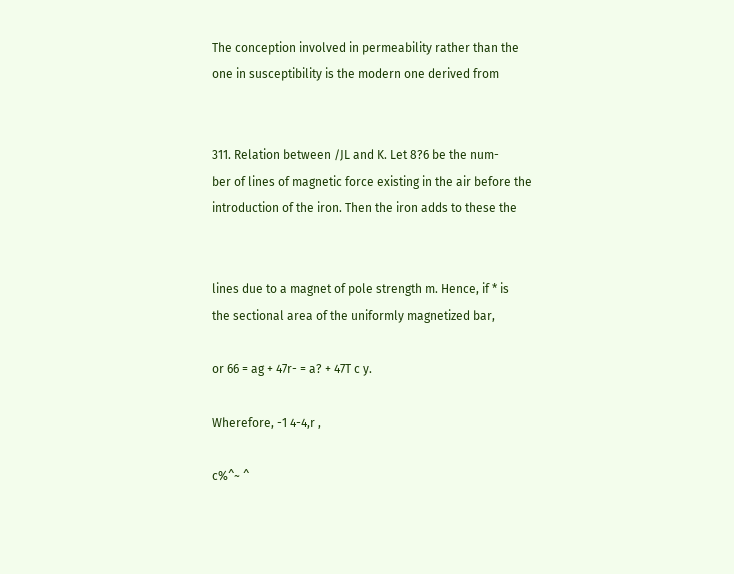The conception involved in permeability rather than the
one in susceptibility is the modern one derived from


311. Relation between /JL and K. Let 8?6 be the num-
ber of lines of magnetic force existing in the air before the
introduction of the iron. Then the iron adds to these the


lines due to a magnet of pole strength m. Hence, if * is
the sectional area of the uniformly magnetized bar,

or 66 = ag + 47r- = a? + 47T c y.

Wherefore, -1 4-4,r ,

c%^~ ^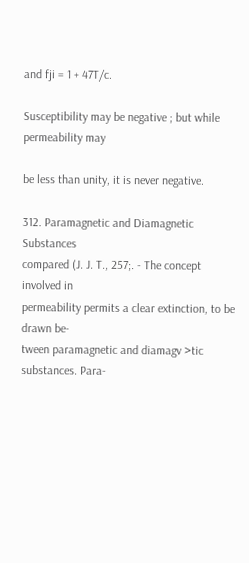and fji = 1 + 47T/c.

Susceptibility may be negative ; but while permeability may

be less than unity, it is never negative.

312. Paramagnetic and Diamagnetic Substances
compared (J. J. T., 257;. - The concept involved in
permeability permits a clear extinction, to be drawn be-
tween paramagnetic and diamagv >tic substances. Para-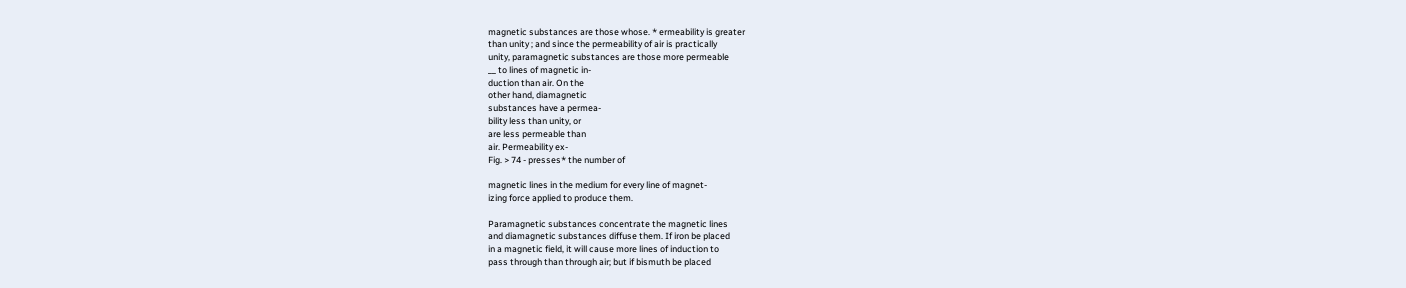magnetic substances are those whose. * ermeability is greater
than unity ; and since the permeability of air is practically
unity, paramagnetic substances are those more permeable
__ to lines of magnetic in-
duction than air. On the
other hand, diamagnetic
substances have a permea-
bility less than unity, or
are less permeable than
air. Permeability ex-
Fig. > 74 - presses* the number of

magnetic lines in the medium for every line of magnet-
izing force applied to produce them.

Paramagnetic substances concentrate the magnetic lines
and diamagnetic substances diffuse them. If iron be placed
in a magnetic field, it will cause more lines of induction to
pass through than through air; but if bismuth be placed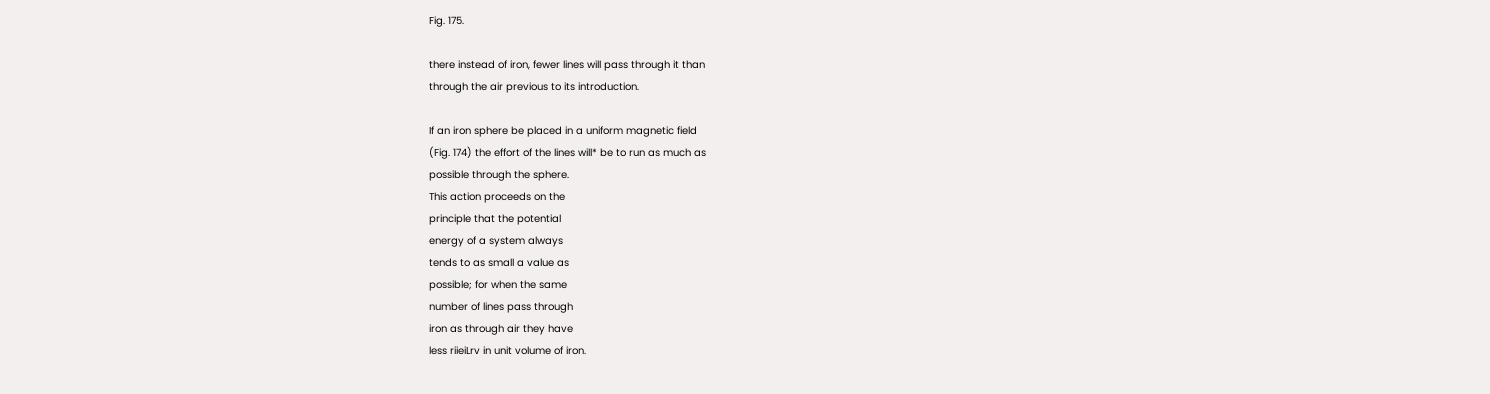Fig. 175.

there instead of iron, fewer lines will pass through it than
through the air previous to its introduction.

If an iron sphere be placed in a uniform magnetic field
(Fig. 174) the effort of the lines will* be to run as much as
possible through the sphere.
This action proceeds on the
principle that the potential
energy of a system always
tends to as small a value as
possible; for when the same
number of lines pass through
iron as through air they have
less riieiLrv in unit volume of iron.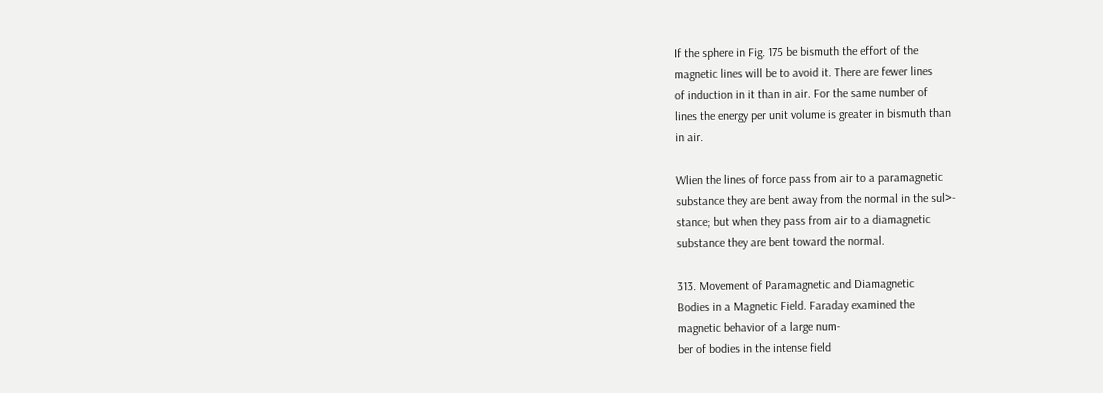If the sphere in Fig. 175 be bismuth the effort of the
magnetic lines will be to avoid it. There are fewer lines
of induction in it than in air. For the same number of
lines the energy per unit volume is greater in bismuth than
in air.

Wlien the lines of force pass from air to a paramagnetic
substance they are bent away from the normal in the sul>-
stance; but when they pass from air to a diamagnetic
substance they are bent toward the normal.

313. Movement of Paramagnetic and Diamagnetic
Bodies in a Magnetic Field. Faraday examined the
magnetic behavior of a large num-
ber of bodies in the intense field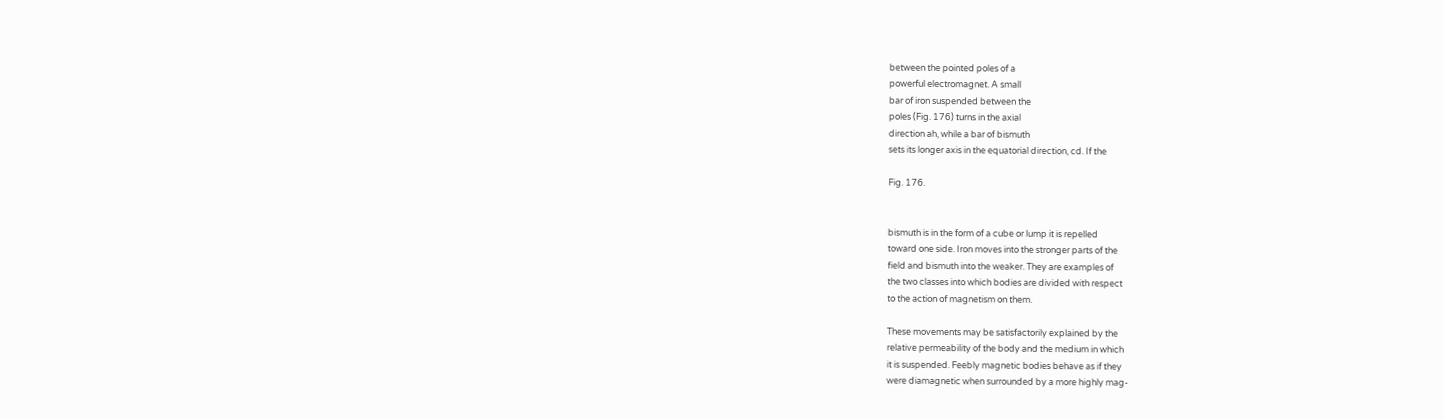between the pointed poles of a
powerful electromagnet. A small
bar of iron suspended between the
poles (Fig. 176) turns in the axial
direction ah, while a bar of bismuth
sets its longer axis in the equatorial direction, cd. If the

Fig. 176.


bismuth is in the form of a cube or lump it is repelled
toward one side. Iron moves into the stronger parts of the
field and bismuth into the weaker. They are examples of
the two classes into which bodies are divided with respect
to the action of magnetism on them.

These movements may be satisfactorily explained by the
relative permeability of the body and the medium in which
it is suspended. Feebly magnetic bodies behave as if they
were diamagnetic when surrounded by a more highly mag-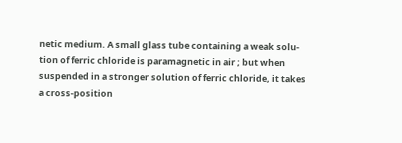netic medium. A small glass tube containing a weak solu-
tion of ferric chloride is paramagnetic in air ; but when
suspended in a stronger solution of ferric chloride, it takes
a cross-position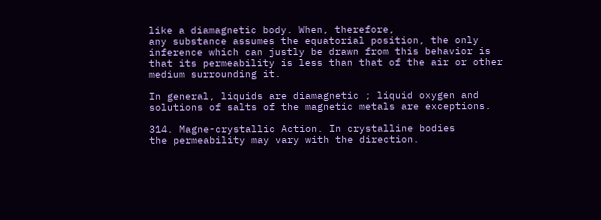like a diamagnetic body. When, therefore,
any substance assumes the equatorial position, the only
inference which can justly be drawn from this behavior is
that its permeability is less than that of the air or other
medium surrounding it.

In general, liquids are diamagnetic ; liquid oxygen and
solutions of salts of the magnetic metals are exceptions.

314. Magne-crystallic Action. In crystalline bodies
the permeability may vary with the direction.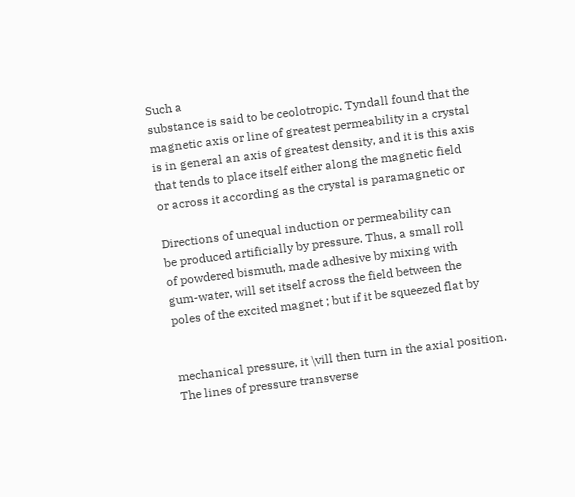Such a
substance is said to be ceolotropic. Tyndall found that the
magnetic axis or line of greatest permeability in a crystal
is in general an axis of greatest density, and it is this axis
that tends to place itself either along the magnetic field
or across it according as the crystal is paramagnetic or

Directions of unequal induction or permeability can
be produced artificially by pressure. Thus, a small roll
of powdered bismuth, made adhesive by mixing with
gum-water, will set itself across the field between the
poles of the excited magnet ; but if it be squeezed flat by


mechanical pressure, it \vill then turn in the axial position.
The lines of pressure transverse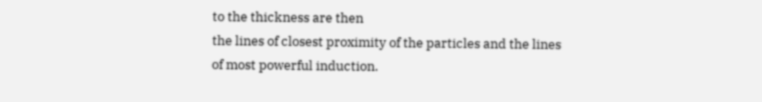to the thickness are then
the lines of closest proximity of the particles and the lines
of most powerful induction.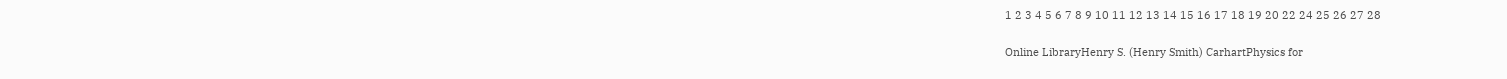1 2 3 4 5 6 7 8 9 10 11 12 13 14 15 16 17 18 19 20 22 24 25 26 27 28

Online LibraryHenry S. (Henry Smith) CarhartPhysics for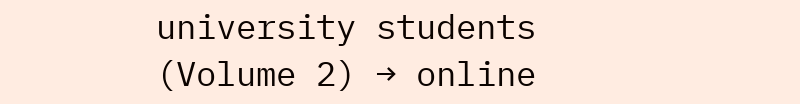university students (Volume 2) → online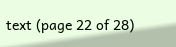text (page 22 of 28)